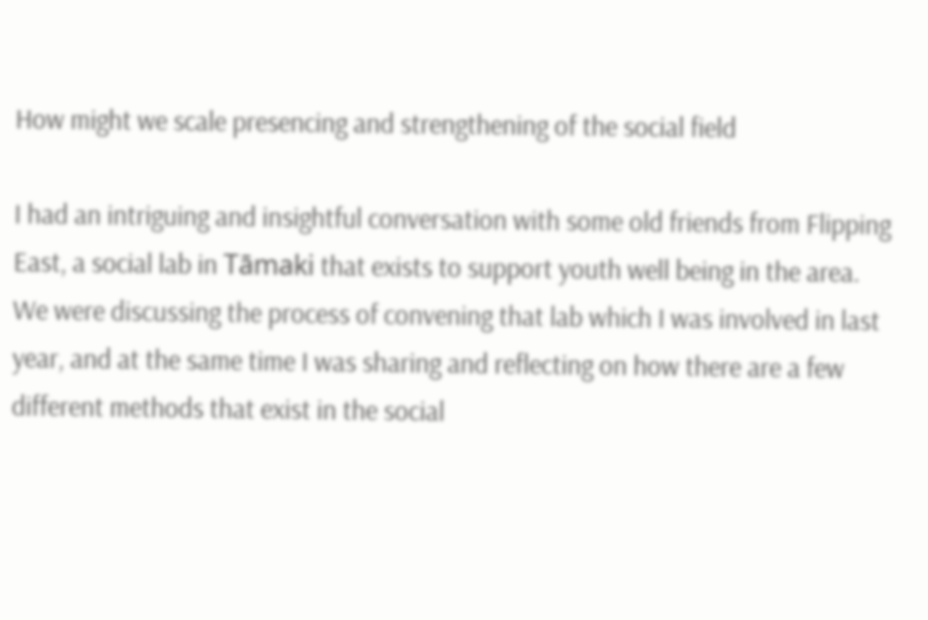How might we scale presencing and strengthening of the social field

I had an intriguing and insightful conversation with some old friends from Flipping East, a social lab in Tāmaki that exists to support youth well being in the area. We were discussing the process of convening that lab which I was involved in last year, and at the same time I was sharing and reflecting on how there are a few different methods that exist in the social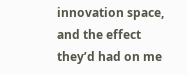innovation space, and the effect they’d had on me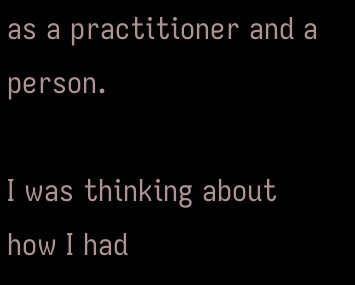as a practitioner and a person.

I was thinking about how I had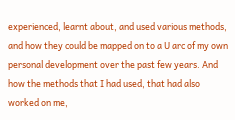experienced, learnt about, and used various methods, and how they could be mapped on to a U arc of my own personal development over the past few years. And how the methods that I had used, that had also worked on me,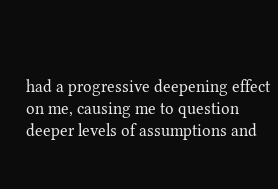had a progressive deepening effect on me, causing me to question deeper levels of assumptions and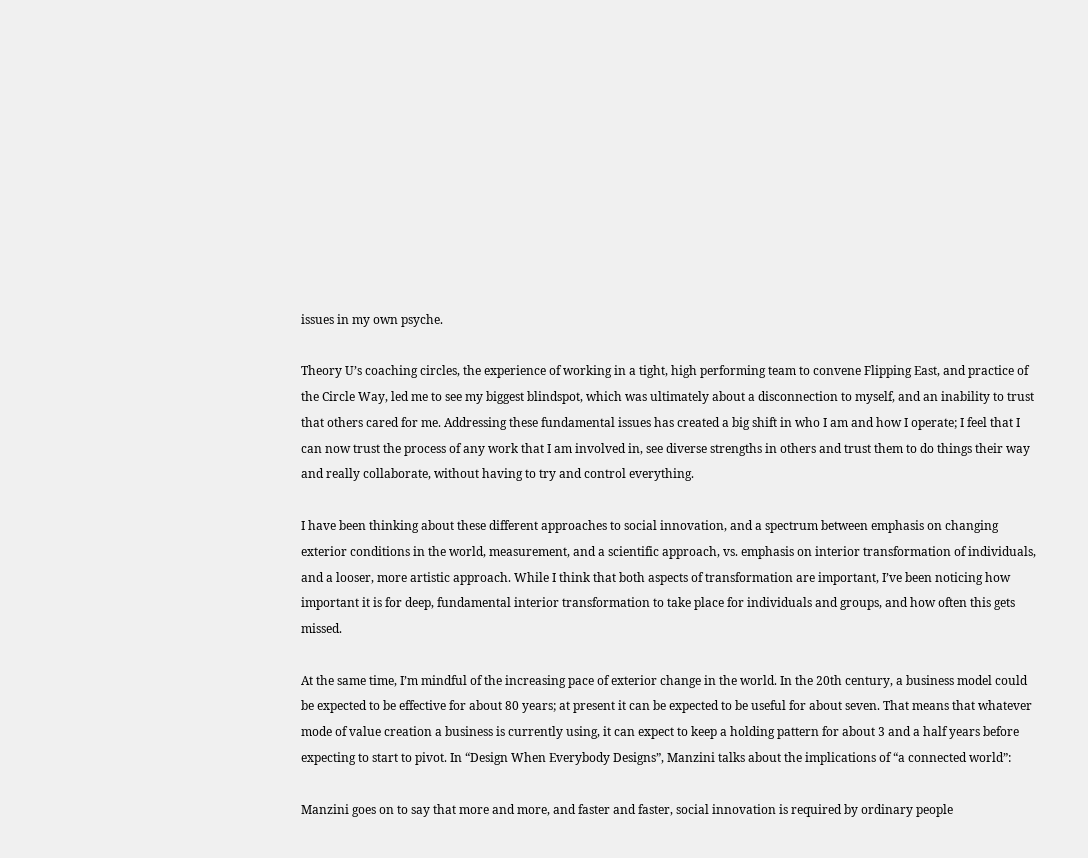issues in my own psyche.

Theory U’s coaching circles, the experience of working in a tight, high performing team to convene Flipping East, and practice of the Circle Way, led me to see my biggest blindspot, which was ultimately about a disconnection to myself, and an inability to trust that others cared for me. Addressing these fundamental issues has created a big shift in who I am and how I operate; I feel that I can now trust the process of any work that I am involved in, see diverse strengths in others and trust them to do things their way and really collaborate, without having to try and control everything.

I have been thinking about these different approaches to social innovation, and a spectrum between emphasis on changing exterior conditions in the world, measurement, and a scientific approach, vs. emphasis on interior transformation of individuals, and a looser, more artistic approach. While I think that both aspects of transformation are important, I’ve been noticing how important it is for deep, fundamental interior transformation to take place for individuals and groups, and how often this gets missed.

At the same time, I’m mindful of the increasing pace of exterior change in the world. In the 20th century, a business model could be expected to be effective for about 80 years; at present it can be expected to be useful for about seven. That means that whatever mode of value creation a business is currently using, it can expect to keep a holding pattern for about 3 and a half years before expecting to start to pivot. In “Design When Everybody Designs”, Manzini talks about the implications of “a connected world”:

Manzini goes on to say that more and more, and faster and faster, social innovation is required by ordinary people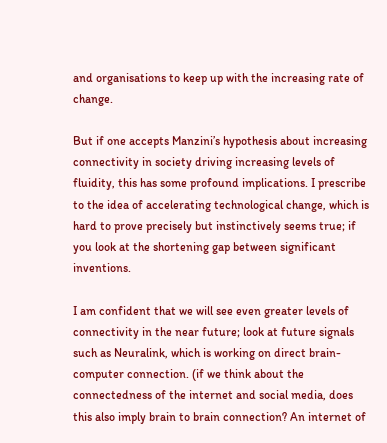and organisations to keep up with the increasing rate of change.

But if one accepts Manzini’s hypothesis about increasing connectivity in society driving increasing levels of fluidity, this has some profound implications. I prescribe to the idea of accelerating technological change, which is hard to prove precisely but instinctively seems true; if you look at the shortening gap between significant inventions.

I am confident that we will see even greater levels of connectivity in the near future; look at future signals such as Neuralink, which is working on direct brain-computer connection. (if we think about the connectedness of the internet and social media, does this also imply brain to brain connection? An internet of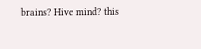brains? Hive mind? this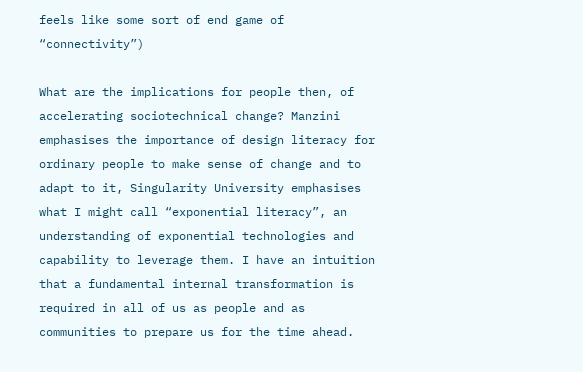feels like some sort of end game of “connectivity”)

What are the implications for people then, of accelerating sociotechnical change? Manzini emphasises the importance of design literacy for ordinary people to make sense of change and to adapt to it, Singularity University emphasises what I might call “exponential literacy”, an understanding of exponential technologies and capability to leverage them. I have an intuition that a fundamental internal transformation is required in all of us as people and as communities to prepare us for the time ahead.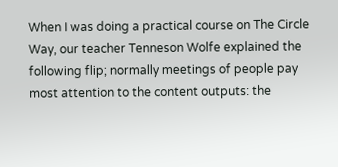When I was doing a practical course on The Circle Way, our teacher Tenneson Wolfe explained the following flip; normally meetings of people pay most attention to the content outputs: the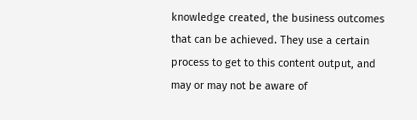knowledge created, the business outcomes that can be achieved. They use a certain process to get to this content output, and may or may not be aware of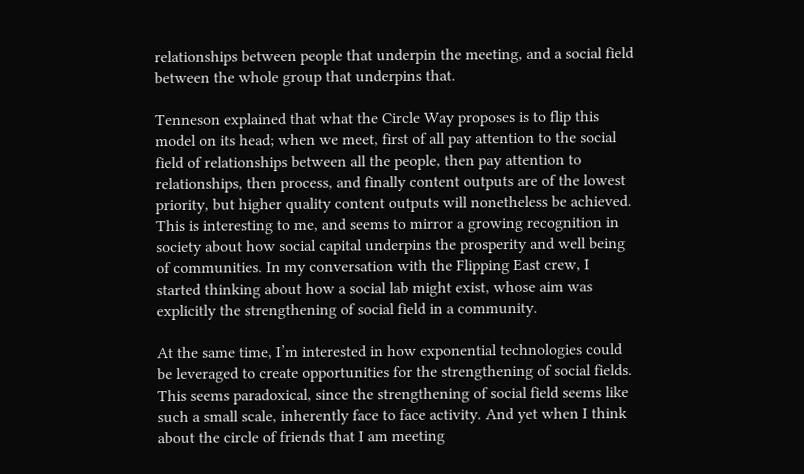relationships between people that underpin the meeting, and a social field between the whole group that underpins that.

Tenneson explained that what the Circle Way proposes is to flip this model on its head; when we meet, first of all pay attention to the social field of relationships between all the people, then pay attention to relationships, then process, and finally content outputs are of the lowest priority, but higher quality content outputs will nonetheless be achieved. This is interesting to me, and seems to mirror a growing recognition in society about how social capital underpins the prosperity and well being of communities. In my conversation with the Flipping East crew, I started thinking about how a social lab might exist, whose aim was explicitly the strengthening of social field in a community.

At the same time, I’m interested in how exponential technologies could be leveraged to create opportunities for the strengthening of social fields. This seems paradoxical, since the strengthening of social field seems like such a small scale, inherently face to face activity. And yet when I think about the circle of friends that I am meeting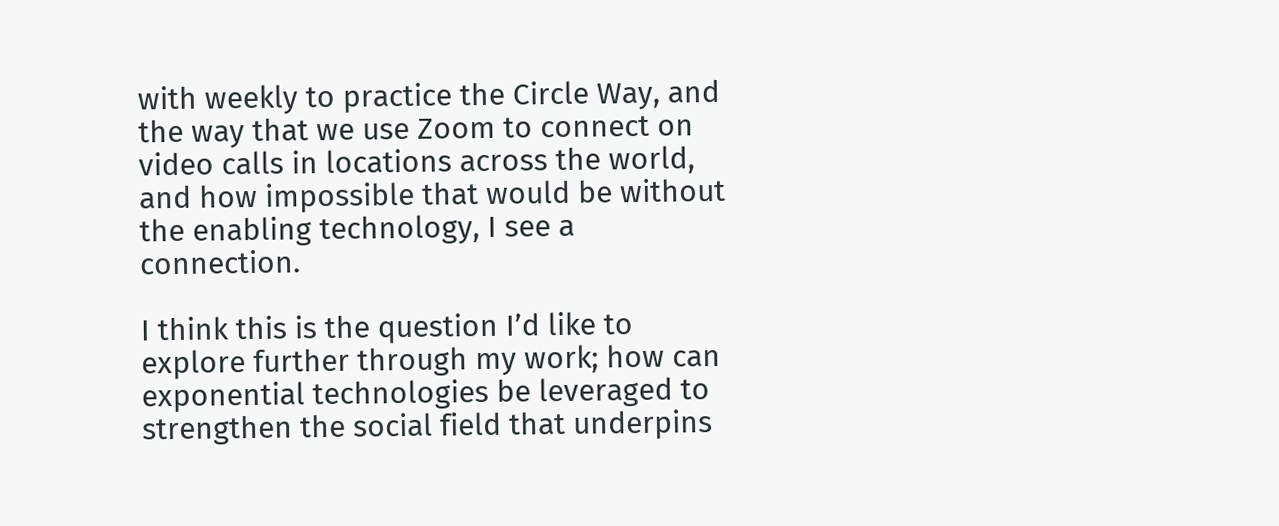with weekly to practice the Circle Way, and the way that we use Zoom to connect on video calls in locations across the world, and how impossible that would be without the enabling technology, I see a connection.

I think this is the question I’d like to explore further through my work; how can exponential technologies be leveraged to strengthen the social field that underpins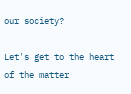our society?

Let's get to the heart of the matter